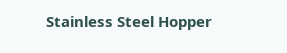Stainless Steel Hopper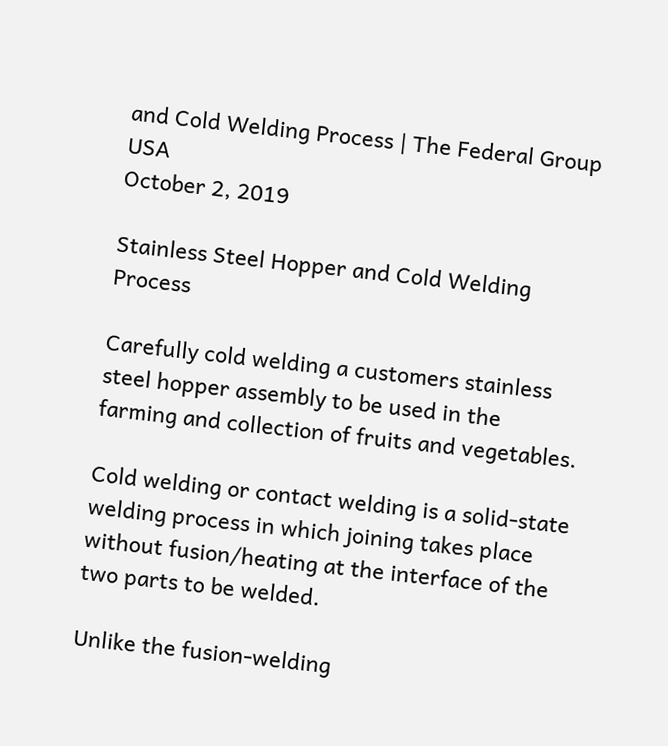and Cold Welding Process | The Federal Group USA
October 2, 2019

Stainless Steel Hopper and Cold Welding Process

Carefully cold welding a customers stainless steel hopper assembly to be used in the farming and collection of fruits and vegetables.

Cold welding or contact welding is a solid-state welding process in which joining takes place without fusion/heating at the interface of the two parts to be welded.

Unlike the fusion-welding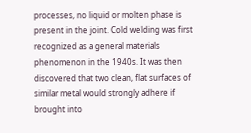processes, no liquid or molten phase is present in the joint. Cold welding was first recognized as a general materials phenomenon in the 1940s. It was then discovered that two clean, flat surfaces of similar metal would strongly adhere if brought into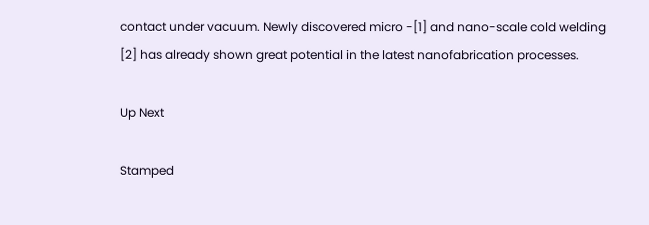contact under vacuum. Newly discovered micro -[1] and nano-scale cold welding [2] has already shown great potential in the latest nanofabrication processes.

Up Next

Stamped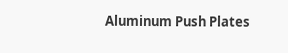Aluminum Push Plates